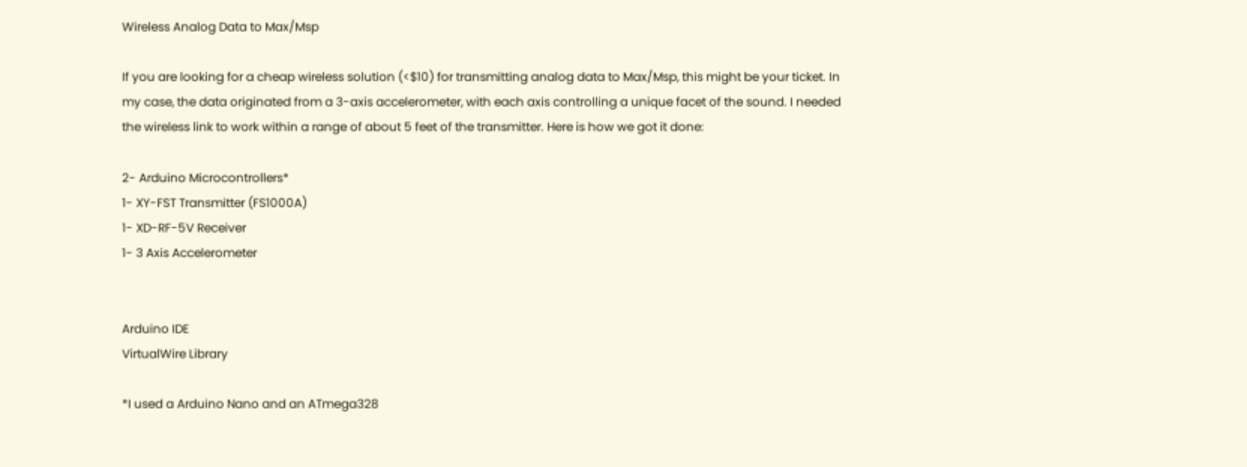Wireless Analog Data to Max/Msp

If you are looking for a cheap wireless solution (<$10) for transmitting analog data to Max/Msp, this might be your ticket. In my case, the data originated from a 3-axis accelerometer, with each axis controlling a unique facet of the sound. I needed the wireless link to work within a range of about 5 feet of the transmitter. Here is how we got it done:

2- Arduino Microcontrollers*
1- XY-FST Transmitter (FS1000A)
1- XD-RF-5V Receiver
1- 3 Axis Accelerometer


Arduino IDE
VirtualWire Library

*I used a Arduino Nano and an ATmega328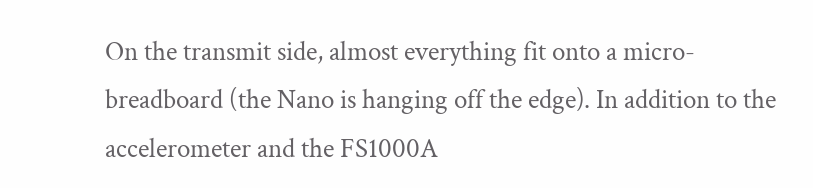On the transmit side, almost everything fit onto a micro-breadboard (the Nano is hanging off the edge). In addition to the accelerometer and the FS1000A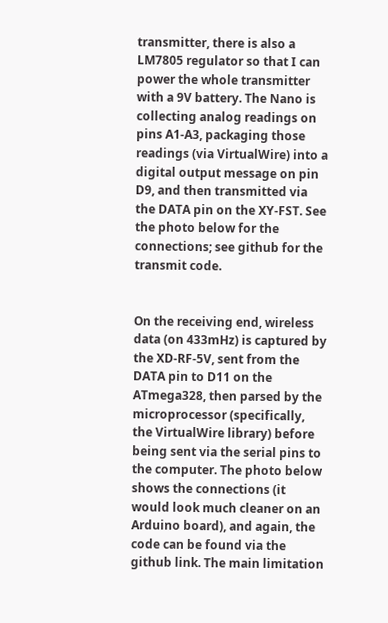transmitter, there is also a LM7805 regulator so that I can power the whole transmitter with a 9V battery. The Nano is collecting analog readings on pins A1-A3, packaging those readings (via VirtualWire) into a digital output message on pin D9, and then transmitted via the DATA pin on the XY-FST. See the photo below for the connections; see github for the transmit code.


On the receiving end, wireless data (on 433mHz) is captured by the XD-RF-5V, sent from the DATA pin to D11 on the ATmega328, then parsed by the microprocessor (specifically, the VirtualWire library) before being sent via the serial pins to the computer. The photo below shows the connections (it would look much cleaner on an Arduino board), and again, the code can be found via the github link. The main limitation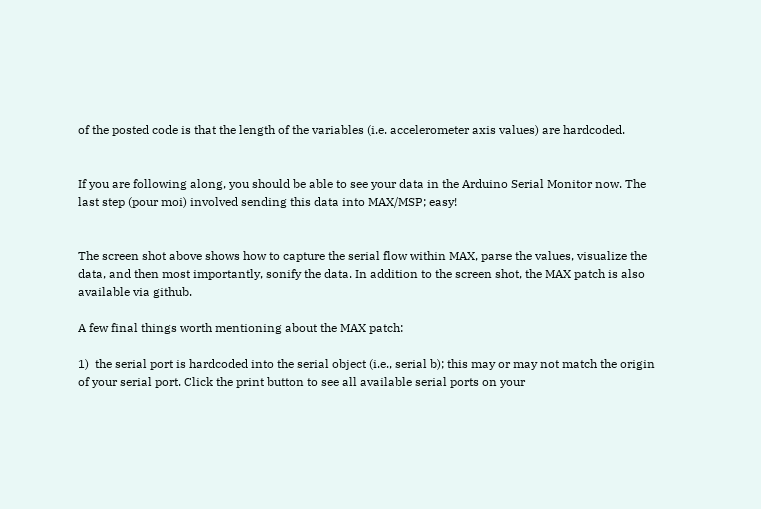of the posted code is that the length of the variables (i.e. accelerometer axis values) are hardcoded.


If you are following along, you should be able to see your data in the Arduino Serial Monitor now. The last step (pour moi) involved sending this data into MAX/MSP; easy!


The screen shot above shows how to capture the serial flow within MAX, parse the values, visualize the data, and then most importantly, sonify the data. In addition to the screen shot, the MAX patch is also available via github.

A few final things worth mentioning about the MAX patch:

1)  the serial port is hardcoded into the serial object (i.e., serial b); this may or may not match the origin of your serial port. Click the print button to see all available serial ports on your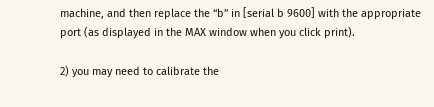machine, and then replace the “b” in [serial b 9600] with the appropriate port (as displayed in the MAX window when you click print).

2) you may need to calibrate the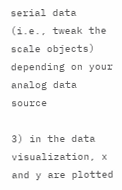serial data (i.e., tweak the scale objects) depending on your analog data source

3) in the data visualization, x and y are plotted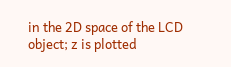in the 2D space of the LCD object; z is plotted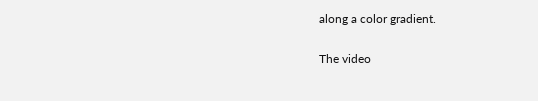along a color gradient.

The video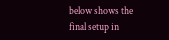below shows the final setup in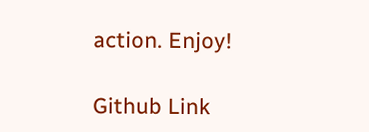action. Enjoy!

Github Link